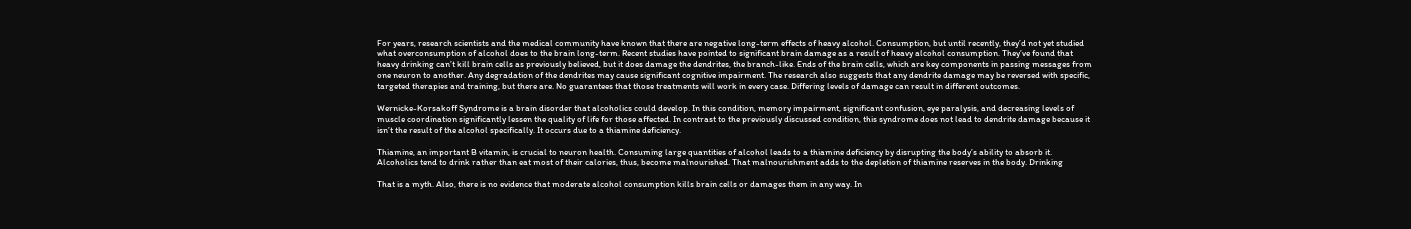For years, research scientists and the medical community have known that there are negative long-term effects of heavy alcohol. Consumption, but until recently, they’d not yet studied what overconsumption of alcohol does to the brain long-term. Recent studies have pointed to significant brain damage as a result of heavy alcohol consumption. They’ve found that heavy drinking can’t kill brain cells as previously believed, but it does damage the dendrites, the branch-like. Ends of the brain cells, which are key components in passing messages from one neuron to another. Any degradation of the dendrites may cause significant cognitive impairment. The research also suggests that any dendrite damage may be reversed with specific, targeted therapies and training, but there are. No guarantees that those treatments will work in every case. Differing levels of damage can result in different outcomes.

Wernicke-Korsakoff Syndrome is a brain disorder that alcoholics could develop. In this condition, memory impairment, significant confusion, eye paralysis, and decreasing levels of muscle coordination significantly lessen the quality of life for those affected. In contrast to the previously discussed condition, this syndrome does not lead to dendrite damage because it isn’t the result of the alcohol specifically. It occurs due to a thiamine deficiency.

Thiamine, an important B vitamin, is crucial to neuron health. Consuming large quantities of alcohol leads to a thiamine deficiency by disrupting the body’s ability to absorb it. Alcoholics tend to drink rather than eat most of their calories, thus, become malnourished. That malnourishment adds to the depletion of thiamine reserves in the body. Drinking

That is a myth. Also, there is no evidence that moderate alcohol consumption kills brain cells or damages them in any way. In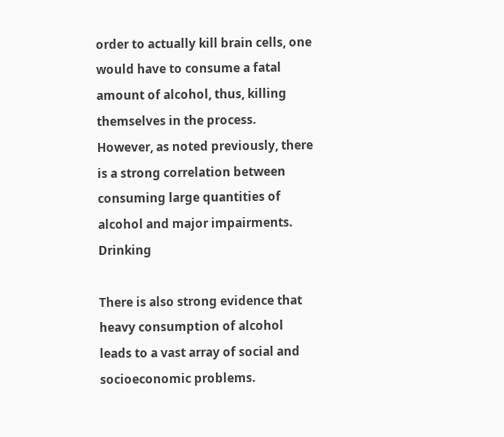order to actually kill brain cells, one would have to consume a fatal amount of alcohol, thus, killing themselves in the process. However, as noted previously, there is a strong correlation between consuming large quantities of alcohol and major impairments. Drinking

There is also strong evidence that heavy consumption of alcohol leads to a vast array of social and socioeconomic problems.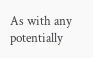As with any potentially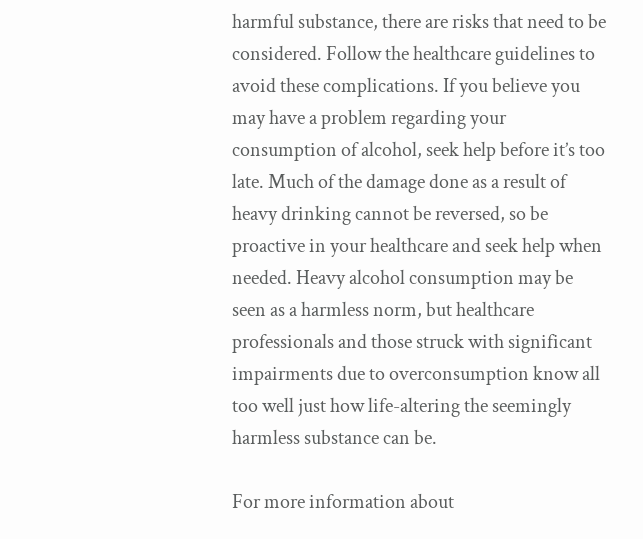harmful substance, there are risks that need to be considered. Follow the healthcare guidelines to avoid these complications. If you believe you may have a problem regarding your consumption of alcohol, seek help before it’s too late. Much of the damage done as a result of heavy drinking cannot be reversed, so be proactive in your healthcare and seek help when needed. Heavy alcohol consumption may be seen as a harmless norm, but healthcare professionals and those struck with significant impairments due to overconsumption know all too well just how life-altering the seemingly harmless substance can be.

For more information about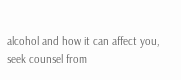alcohol and how it can affect you, seek counsel from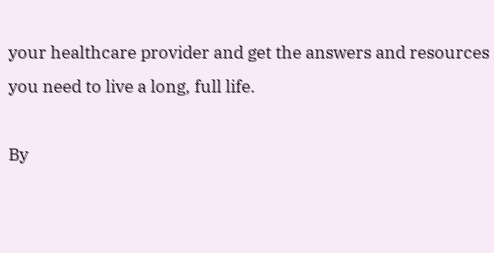your healthcare provider and get the answers and resources you need to live a long, full life.

By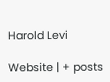Harold Levi

Website | + posts